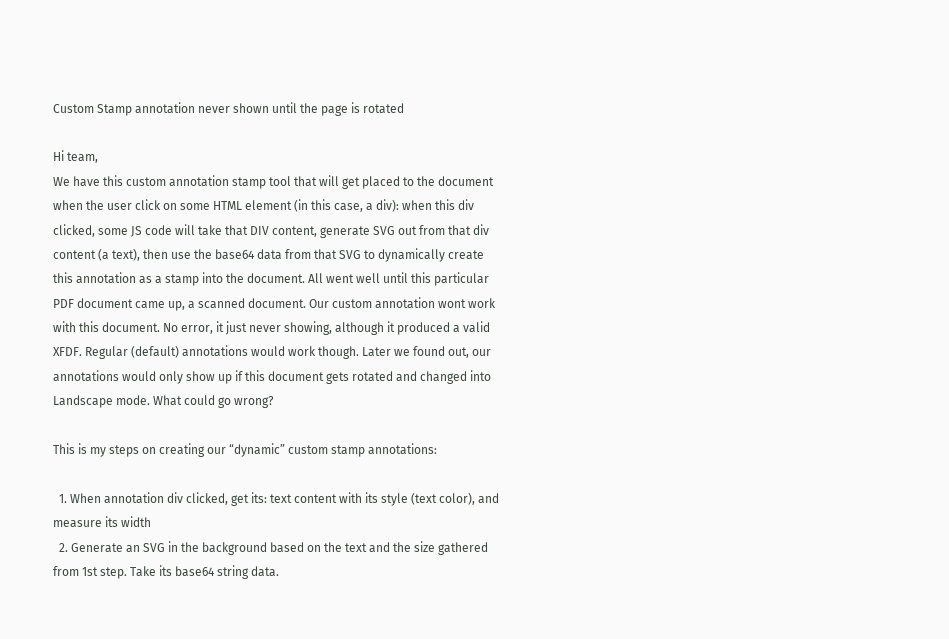Custom Stamp annotation never shown until the page is rotated

Hi team,
We have this custom annotation stamp tool that will get placed to the document when the user click on some HTML element (in this case, a div): when this div clicked, some JS code will take that DIV content, generate SVG out from that div content (a text), then use the base64 data from that SVG to dynamically create this annotation as a stamp into the document. All went well until this particular PDF document came up, a scanned document. Our custom annotation wont work with this document. No error, it just never showing, although it produced a valid XFDF. Regular (default) annotations would work though. Later we found out, our annotations would only show up if this document gets rotated and changed into Landscape mode. What could go wrong?

This is my steps on creating our “dynamic” custom stamp annotations:

  1. When annotation div clicked, get its: text content with its style (text color), and measure its width
  2. Generate an SVG in the background based on the text and the size gathered from 1st step. Take its base64 string data.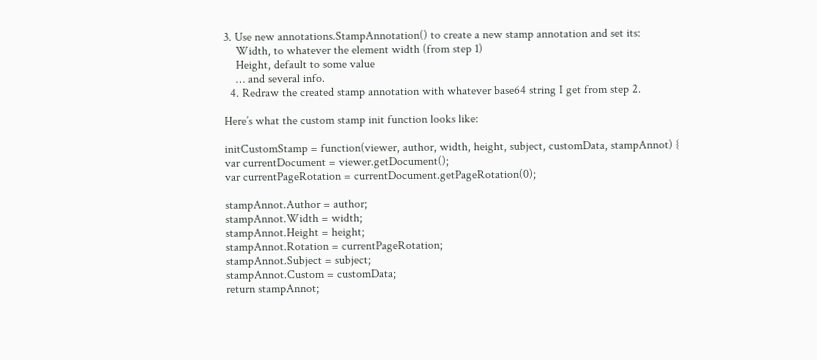3. Use new annotations.StampAnnotation() to create a new stamp annotation and set its:
    Width, to whatever the element width (from step 1)
    Height, default to some value
    … and several info.
  4. Redraw the created stamp annotation with whatever base64 string I get from step 2.

Here’s what the custom stamp init function looks like:

initCustomStamp = function(viewer, author, width, height, subject, customData, stampAnnot) {
var currentDocument = viewer.getDocument();
var currentPageRotation = currentDocument.getPageRotation(0);

stampAnnot.Author = author;
stampAnnot.Width = width;
stampAnnot.Height = height;
stampAnnot.Rotation = currentPageRotation;
stampAnnot.Subject = subject;
stampAnnot.Custom = customData;
return stampAnnot;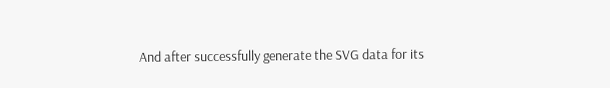And after successfully generate the SVG data for its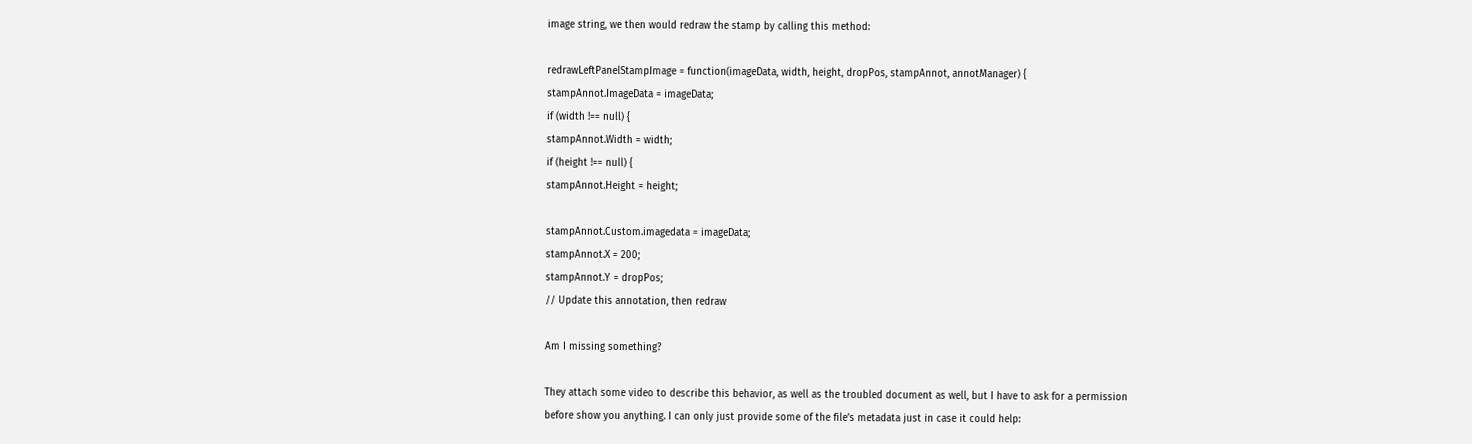image string, we then would redraw the stamp by calling this method:

redrawLeftPanelStampImage = function(imageData, width, height, dropPos, stampAnnot, annotManager) {
stampAnnot.ImageData = imageData;
if (width !== null) {
stampAnnot.Width = width;
if (height !== null) {
stampAnnot.Height = height;

stampAnnot.Custom.imagedata = imageData;
stampAnnot.X = 200;
stampAnnot.Y = dropPos;
// Update this annotation, then redraw

Am I missing something?

They attach some video to describe this behavior, as well as the troubled document as well, but I have to ask for a permission before show you anything. I can only just provide some of the file’s metadata just in case it could help: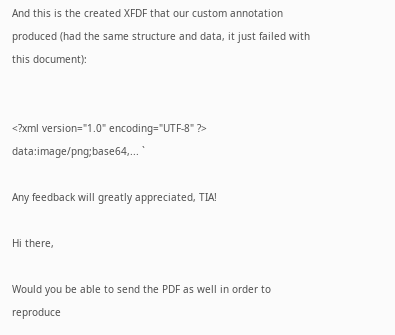And this is the created XFDF that our custom annotation produced (had the same structure and data, it just failed with this document):


<?xml version="1.0" encoding="UTF-8" ?> data:image/png;base64,... `

Any feedback will greatly appreciated, TIA!

Hi there,

Would you be able to send the PDF as well in order to reproduce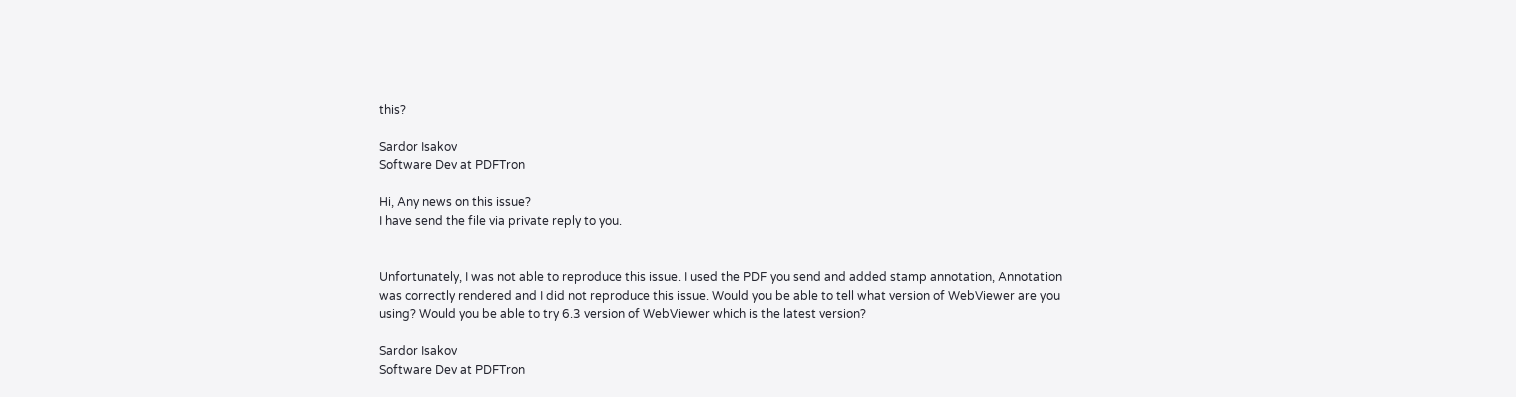this?

Sardor Isakov
Software Dev at PDFTron

Hi, Any news on this issue?
I have send the file via private reply to you.


Unfortunately, I was not able to reproduce this issue. I used the PDF you send and added stamp annotation, Annotation was correctly rendered and I did not reproduce this issue. Would you be able to tell what version of WebViewer are you using? Would you be able to try 6.3 version of WebViewer which is the latest version?

Sardor Isakov
Software Dev at PDFTron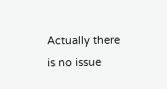Actually there is no issue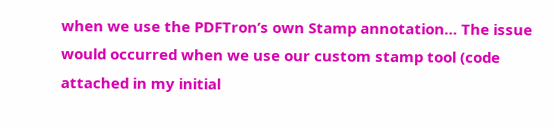when we use the PDFTron’s own Stamp annotation… The issue would occurred when we use our custom stamp tool (code attached in my initial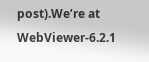post).We’re at WebViewer-6.2.1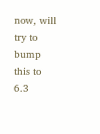now, will try to bump this to 6.3